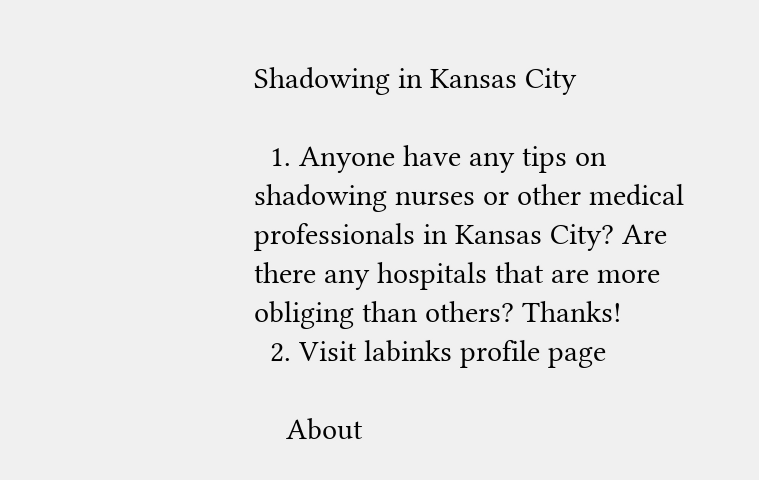Shadowing in Kansas City

  1. Anyone have any tips on shadowing nurses or other medical professionals in Kansas City? Are there any hospitals that are more obliging than others? Thanks!
  2. Visit labinks profile page

    About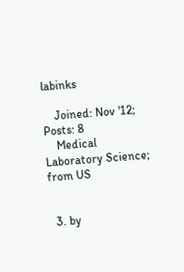labinks

    Joined: Nov '12; Posts: 8
    Medical Laboratory Science; from US


  3. by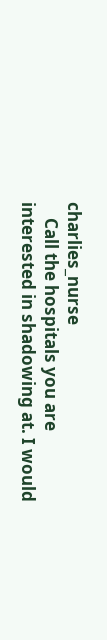charlies_nurse
    Call the hospitals you are interested in shadowing at. I would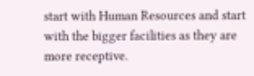start with Human Resources and start with the bigger facilities as they are more receptive.